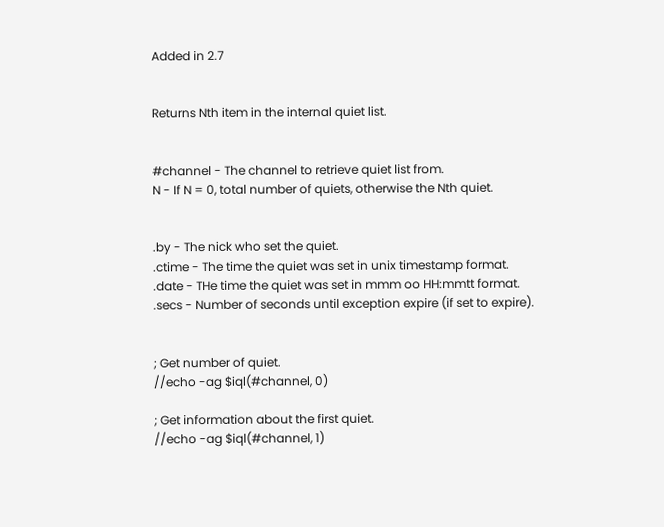Added in 2.7


Returns Nth item in the internal quiet list.


#channel - The channel to retrieve quiet list from.
N - If N = 0, total number of quiets, otherwise the Nth quiet.


.by - The nick who set the quiet.
.ctime - The time the quiet was set in unix timestamp format.
.date - THe time the quiet was set in mmm oo HH:mmtt format.
.secs - Number of seconds until exception expire (if set to expire).


; Get number of quiet.
//echo -ag $iql(#channel, 0)

; Get information about the first quiet.
//echo -ag $iql(#channel, 1)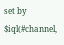set by $iql(#channel,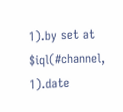1).by set at $iql(#channel, 1).date